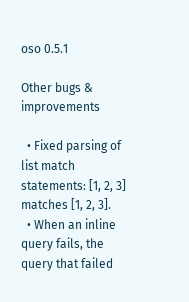oso 0.5.1

Other bugs & improvements

  • Fixed parsing of list match statements: [1, 2, 3] matches [1, 2, 3].
  • When an inline query fails, the query that failed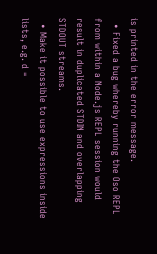is printed in the error message.
  • Fixed a bug whereby running the Oso REPL from within a Node.js REPL session would result in duplicated STDIN and overlapping STDOUT streams.
  • Make it possible to use expressions inside lists, e.g. d =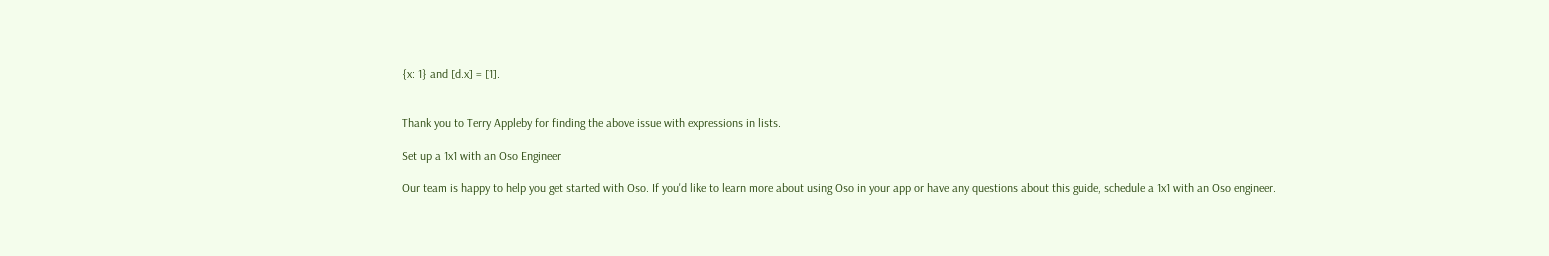{x: 1} and [d.x] = [1].


Thank you to Terry Appleby for finding the above issue with expressions in lists.

Set up a 1x1 with an Oso Engineer

Our team is happy to help you get started with Oso. If you'd like to learn more about using Oso in your app or have any questions about this guide, schedule a 1x1 with an Oso engineer.